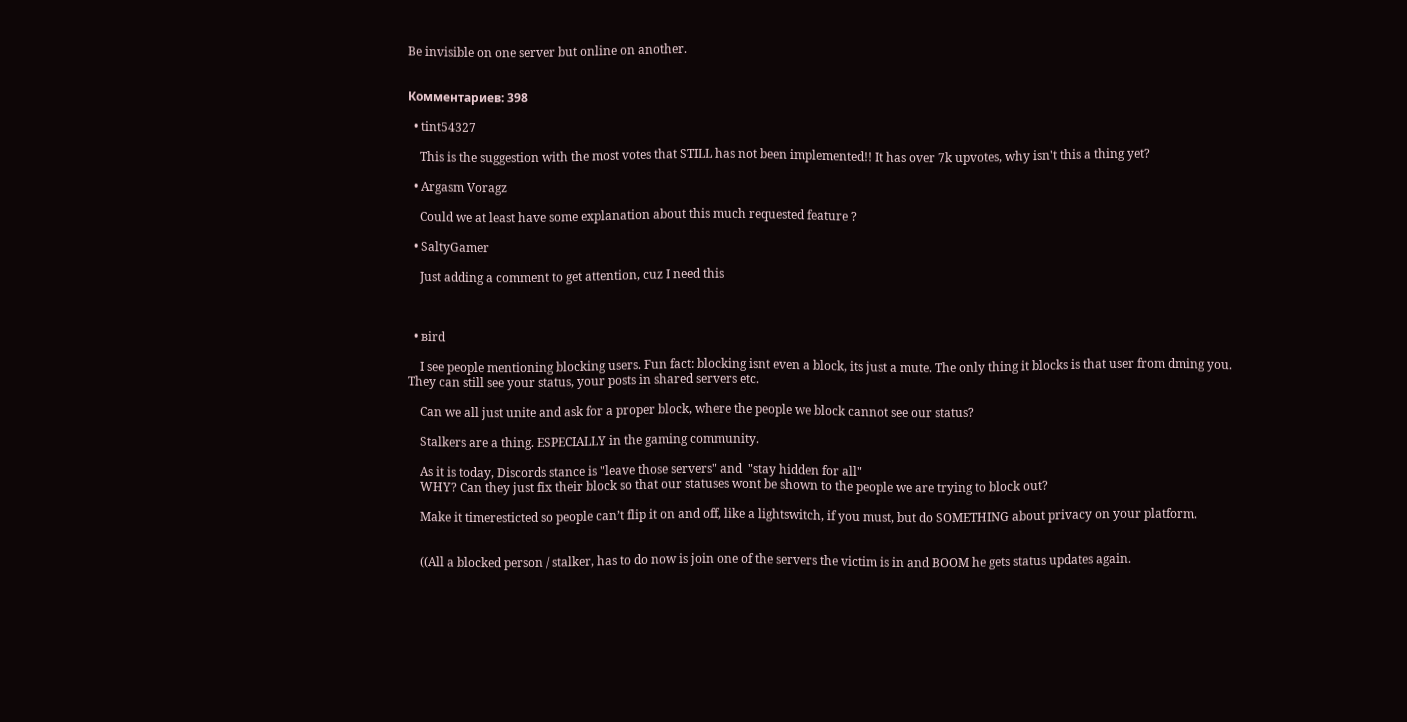Be invisible on one server but online on another.


Комментариев: 398

  • tint54327

    This is the suggestion with the most votes that STILL has not been implemented!! It has over 7k upvotes, why isn't this a thing yet?

  • Argasm Voragz

    Could we at least have some explanation about this much requested feature ?

  • SaltyGamer

    Just adding a comment to get attention, cuz I need this



  • ʙird

    I see people mentioning blocking users. Fun fact: blocking isnt even a block, its just a mute. The only thing it blocks is that user from dming you. They can still see your status, your posts in shared servers etc.

    Can we all just unite and ask for a proper block, where the people we block cannot see our status?

    Stalkers are a thing. ESPECIALLY in the gaming community.

    As it is today, Discords stance is "leave those servers" and  "stay hidden for all"
    WHY? Can they just fix their block so that our statuses wont be shown to the people we are trying to block out?

    Make it timeresticted so people can’t flip it on and off, like a lightswitch, if you must, but do SOMETHING about privacy on your platform.


    ((All a blocked person / stalker, has to do now is join one of the servers the victim is in and BOOM he gets status updates again.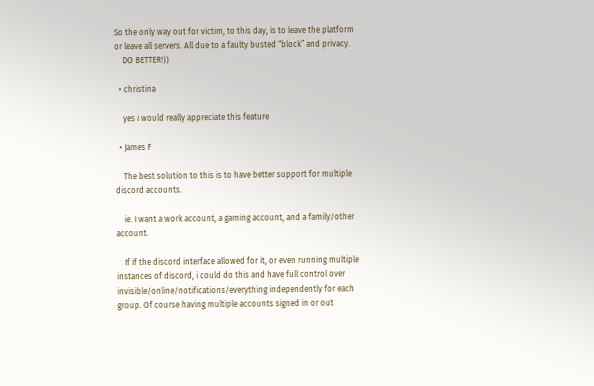So the only way out for victim, to this day, is to leave the platform or leave all servers. All due to a faulty busted “block” and privacy.
    DO BETTER!))

  • christina

    yes i would really appreciate this feature

  • James F

    The best solution to this is to have better support for multiple discord accounts.

    ie. I want a work account, a gaming account, and a family/other account.

    If if the discord interface allowed for it, or even running multiple instances of discord, i could do this and have full control over invisible/online/notifications/everything independently for each group. Of course having multiple accounts signed in or out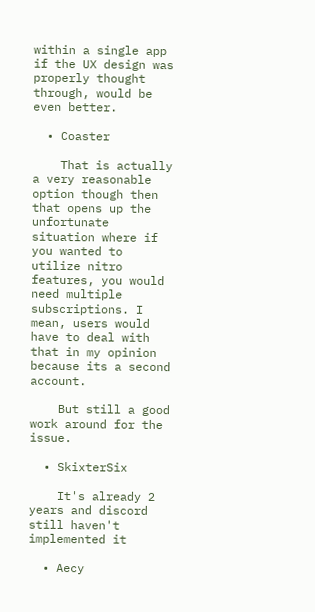within a single app if the UX design was properly thought through, would be even better.

  • Coaster

    That is actually a very reasonable option though then that opens up the unfortunate situation where if you wanted to utilize nitro features, you would need multiple subscriptions. I mean, users would have to deal with that in my opinion because its a second account.

    But still a good work around for the issue.

  • SkixterSix

    It's already 2 years and discord still haven't implemented it

  • Aecy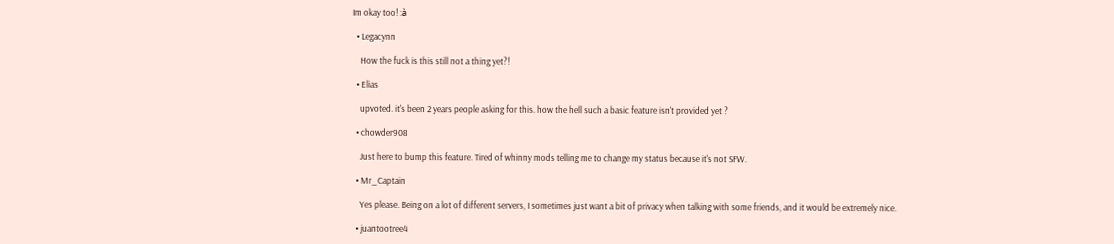Im okay too! :à

  • Legacynn

    How the fuck is this still not a thing yet?!

  • Elias

    upvoted. it's been 2 years people asking for this. how the hell such a basic feature isn't provided yet ?

  • chowder908

    Just here to bump this feature. Tired of whinny mods telling me to change my status because it's not SFW.

  • Mr_Captain

    Yes please. Being on a lot of different servers, I sometimes just want a bit of privacy when talking with some friends, and it would be extremely nice.

  • juantootree4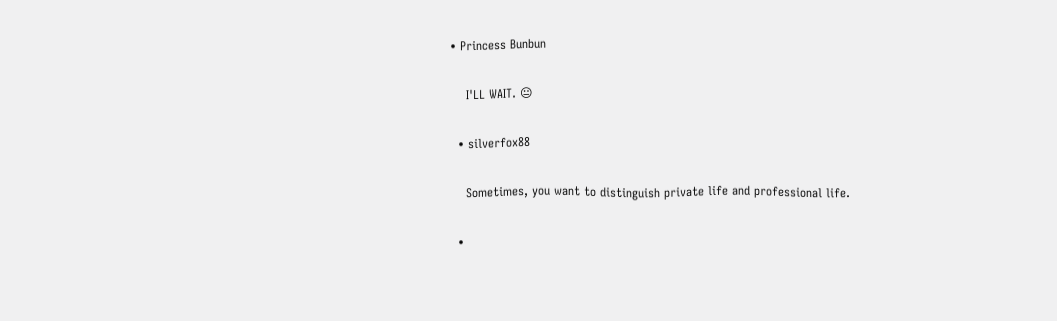• Princess Bunbun

    I'LL WAIT. 😐

  • silverfox88

    Sometimes, you want to distinguish private life and professional life.

  •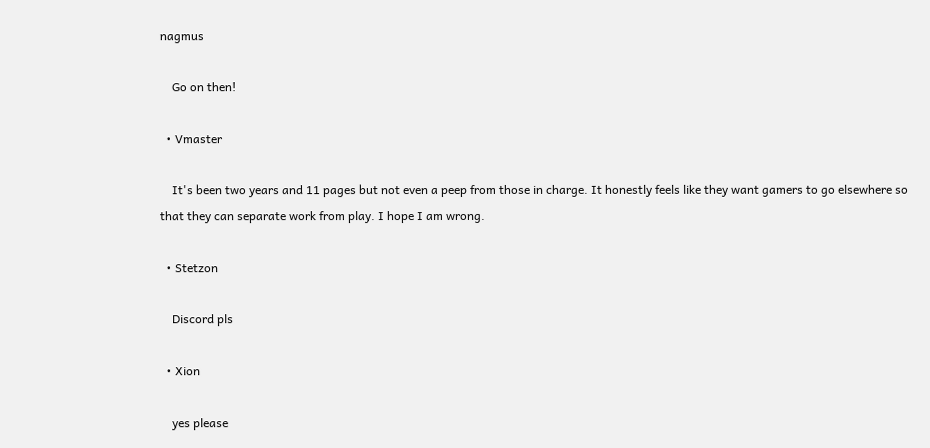nagmus

    Go on then!

  • Vmaster

    It's been two years and 11 pages but not even a peep from those in charge. It honestly feels like they want gamers to go elsewhere so that they can separate work from play. I hope I am wrong.

  • Stetzon

    Discord pls

  • Xion

    yes please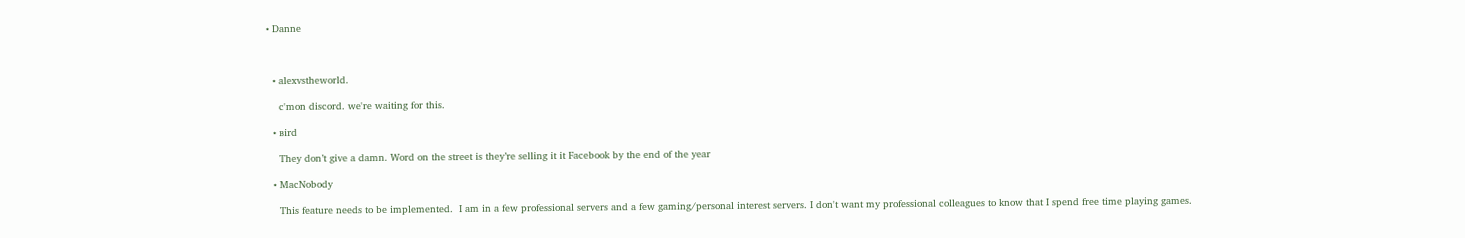• Danne



  • alexvstheworld.

    c'mon discord. we're waiting for this.

  • ʙird

    They don’t give a damn. Word on the street is they’re selling it it Facebook by the end of the year

  • MacNobody

    This feature needs to be implemented.  I am in a few professional servers and a few gaming/personal interest servers. I don't want my professional colleagues to know that I spend free time playing games.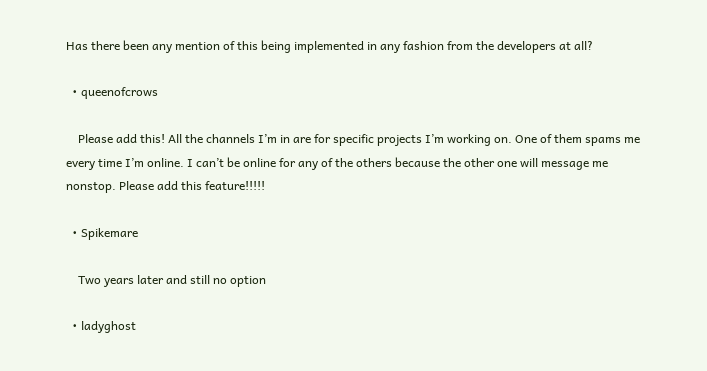Has there been any mention of this being implemented in any fashion from the developers at all?

  • queenofcrows

    Please add this! All the channels I’m in are for specific projects I’m working on. One of them spams me every time I’m online. I can’t be online for any of the others because the other one will message me nonstop. Please add this feature!!!!!

  • Spikemare

    Two years later and still no option

  • ladyghost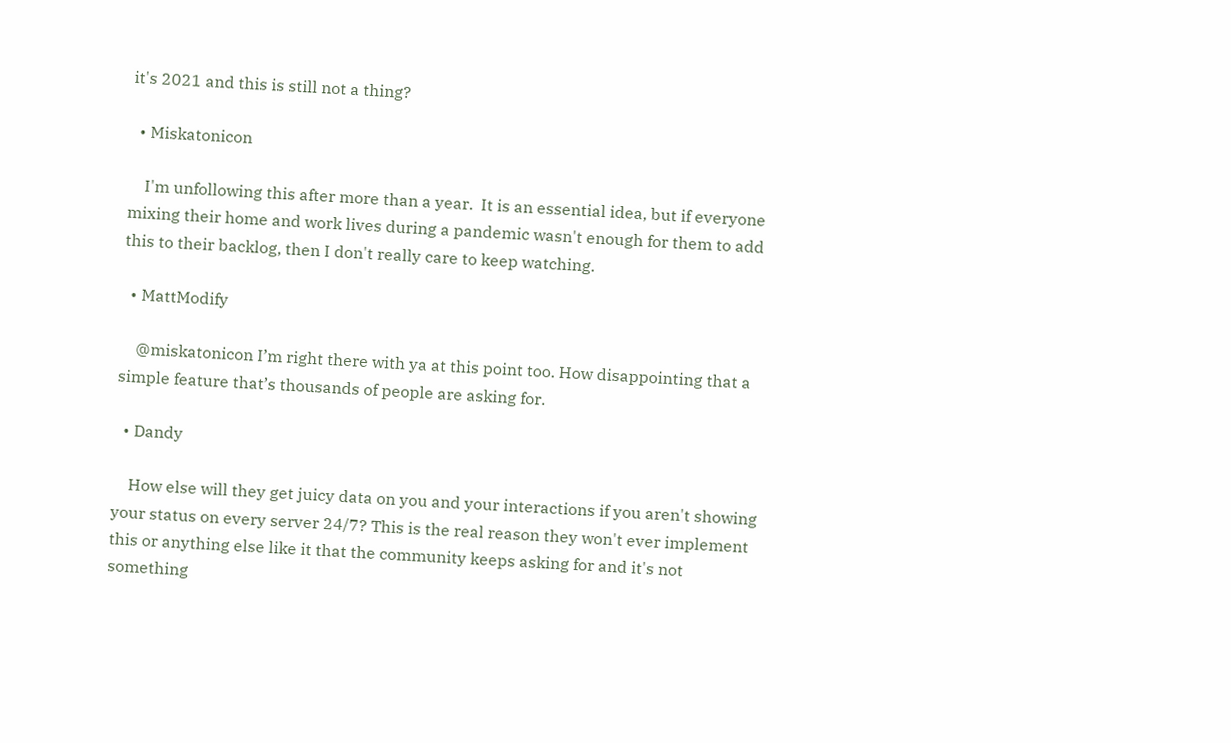it's 2021 and this is still not a thing?

  • Miskatonicon

    I'm unfollowing this after more than a year.  It is an essential idea, but if everyone mixing their home and work lives during a pandemic wasn't enough for them to add this to their backlog, then I don't really care to keep watching.

  • MattModify

    @miskatonicon I’m right there with ya at this point too. How disappointing that a simple feature that’s thousands of people are asking for.

  • Dandy

    How else will they get juicy data on you and your interactions if you aren't showing your status on every server 24/7? This is the real reason they won't ever implement this or anything else like it that the community keeps asking for and it's not something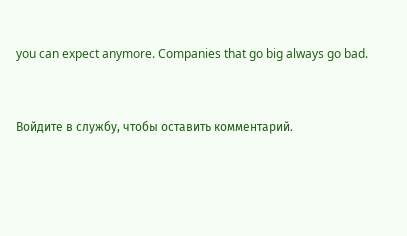you can expect anymore. Companies that go big always go bad.


Войдите в службу, чтобы оставить комментарий.